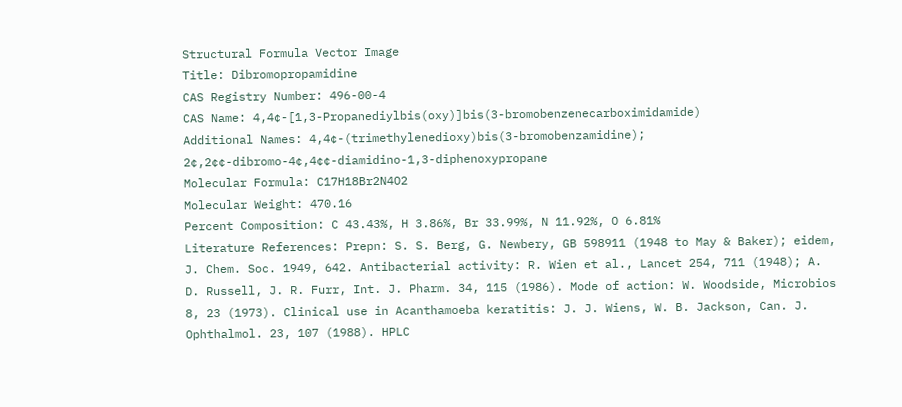Structural Formula Vector Image
Title: Dibromopropamidine
CAS Registry Number: 496-00-4
CAS Name: 4,4¢-[1,3-Propanediylbis(oxy)]bis(3-bromobenzenecarboximidamide)
Additional Names: 4,4¢-(trimethylenedioxy)bis(3-bromobenzamidine); 2¢,2¢¢-dibromo-4¢,4¢¢-diamidino-1,3-diphenoxypropane
Molecular Formula: C17H18Br2N4O2
Molecular Weight: 470.16
Percent Composition: C 43.43%, H 3.86%, Br 33.99%, N 11.92%, O 6.81%
Literature References: Prepn: S. S. Berg, G. Newbery, GB 598911 (1948 to May & Baker); eidem, J. Chem. Soc. 1949, 642. Antibacterial activity: R. Wien et al., Lancet 254, 711 (1948); A. D. Russell, J. R. Furr, Int. J. Pharm. 34, 115 (1986). Mode of action: W. Woodside, Microbios 8, 23 (1973). Clinical use in Acanthamoeba keratitis: J. J. Wiens, W. B. Jackson, Can. J. Ophthalmol. 23, 107 (1988). HPLC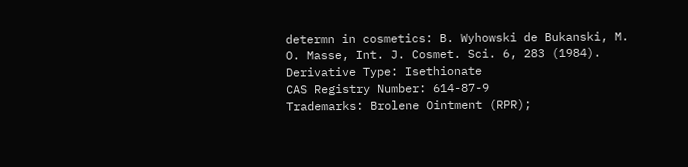determn in cosmetics: B. Wyhowski de Bukanski, M. O. Masse, Int. J. Cosmet. Sci. 6, 283 (1984).
Derivative Type: Isethionate
CAS Registry Number: 614-87-9
Trademarks: Brolene Ointment (RPR);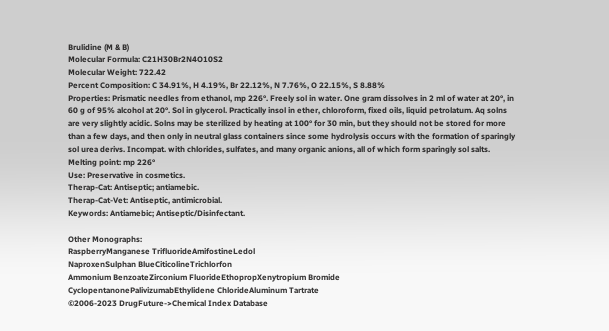Brulidine (M & B)
Molecular Formula: C21H30Br2N4O10S2
Molecular Weight: 722.42
Percent Composition: C 34.91%, H 4.19%, Br 22.12%, N 7.76%, O 22.15%, S 8.88%
Properties: Prismatic needles from ethanol, mp 226°. Freely sol in water. One gram dissolves in 2 ml of water at 20°, in 60 g of 95% alcohol at 20°. Sol in glycerol. Practically insol in ether, chloroform, fixed oils, liquid petrolatum. Aq solns are very slightly acidic. Solns may be sterilized by heating at 100° for 30 min, but they should not be stored for more than a few days, and then only in neutral glass containers since some hydrolysis occurs with the formation of sparingly sol urea derivs. Incompat. with chlorides, sulfates, and many organic anions, all of which form sparingly sol salts.
Melting point: mp 226°
Use: Preservative in cosmetics.
Therap-Cat: Antiseptic; antiamebic.
Therap-Cat-Vet: Antiseptic, antimicrobial.
Keywords: Antiamebic; Antiseptic/Disinfectant.

Other Monographs:
RaspberryManganese TrifluorideAmifostineLedol
NaproxenSulphan BlueCiticolineTrichlorfon
Ammonium BenzoateZirconium FluorideEthopropXenytropium Bromide
CyclopentanonePalivizumabEthylidene ChlorideAluminum Tartrate
©2006-2023 DrugFuture->Chemical Index Database